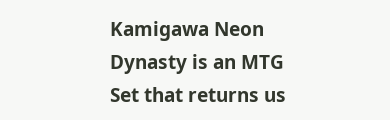Kamigawa Neon Dynasty is an MTG Set that returns us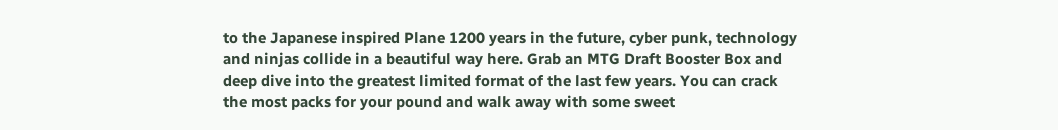to the Japanese inspired Plane 1200 years in the future, cyber punk, technology and ninjas collide in a beautiful way here. Grab an MTG Draft Booster Box and deep dive into the greatest limited format of the last few years. You can crack the most packs for your pound and walk away with some sweet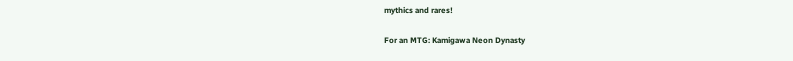mythics and rares!

For an MTG: Kamigawa Neon Dynasty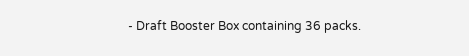- Draft Booster Box containing 36 packs.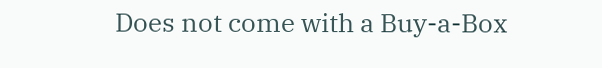Does not come with a Buy-a-Box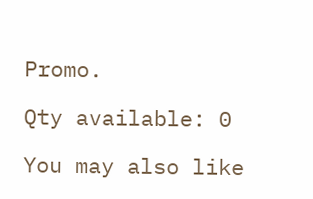Promo.

Qty available: 0

You may also like